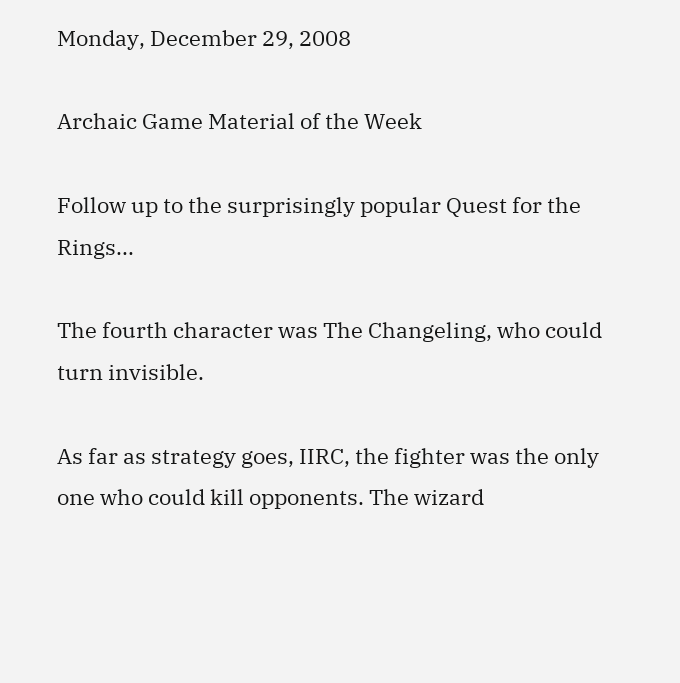Monday, December 29, 2008

Archaic Game Material of the Week

Follow up to the surprisingly popular Quest for the Rings...

The fourth character was The Changeling, who could turn invisible.

As far as strategy goes, IIRC, the fighter was the only one who could kill opponents. The wizard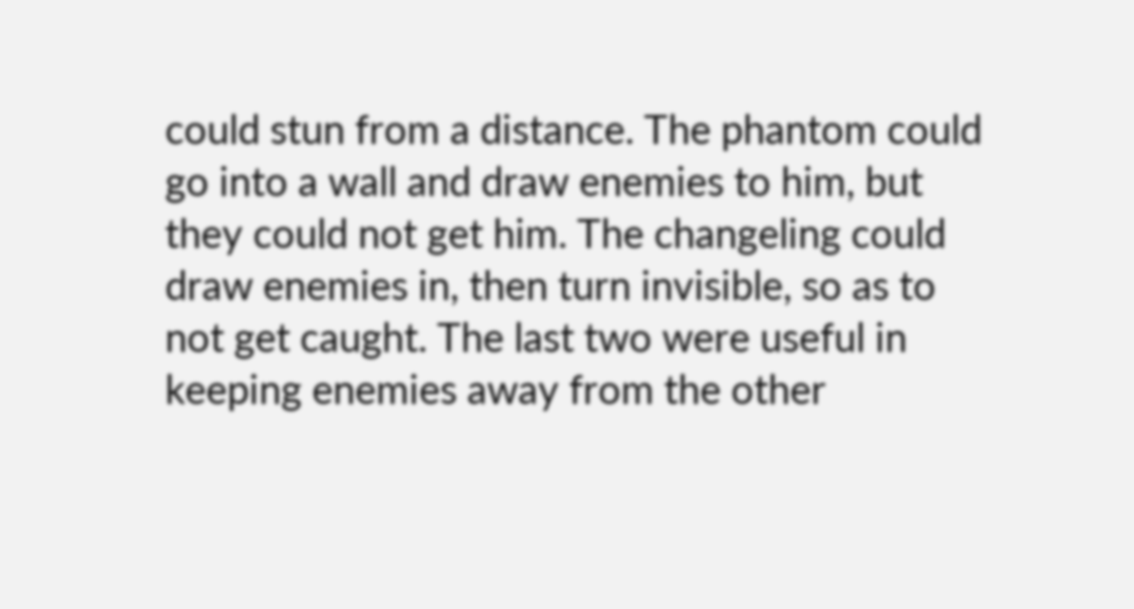could stun from a distance. The phantom could go into a wall and draw enemies to him, but they could not get him. The changeling could draw enemies in, then turn invisible, so as to not get caught. The last two were useful in keeping enemies away from the other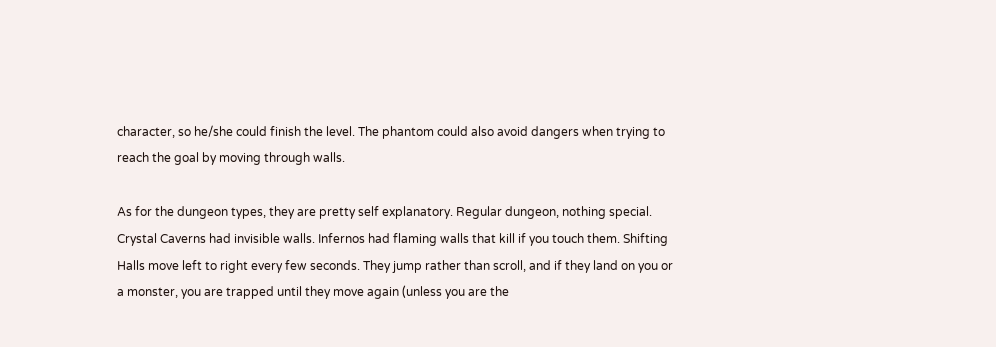character, so he/she could finish the level. The phantom could also avoid dangers when trying to reach the goal by moving through walls.

As for the dungeon types, they are pretty self explanatory. Regular dungeon, nothing special. Crystal Caverns had invisible walls. Infernos had flaming walls that kill if you touch them. Shifting Halls move left to right every few seconds. They jump rather than scroll, and if they land on you or a monster, you are trapped until they move again (unless you are the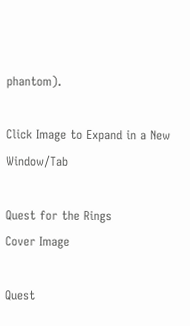phantom).

Click Image to Expand in a New Window/Tab

Quest for the Rings
Cover Image

Quest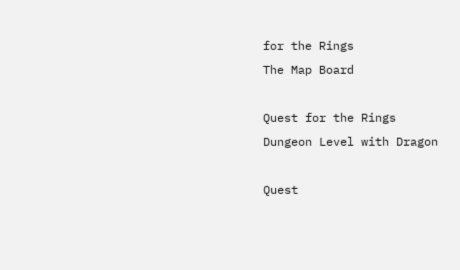for the Rings
The Map Board

Quest for the Rings
Dungeon Level with Dragon

Quest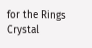for the Rings
Crystal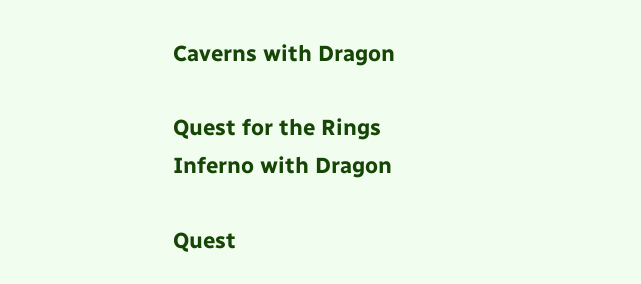Caverns with Dragon

Quest for the Rings
Inferno with Dragon

Quest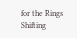for the Rings
Shifting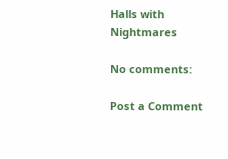Halls with Nightmares

No comments:

Post a Comment